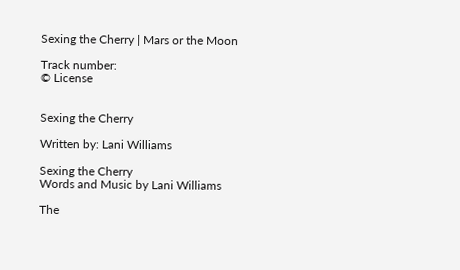Sexing the Cherry | Mars or the Moon

Track number:
© License


Sexing the Cherry

Written by: Lani Williams

Sexing the Cherry
Words and Music by Lani Williams

The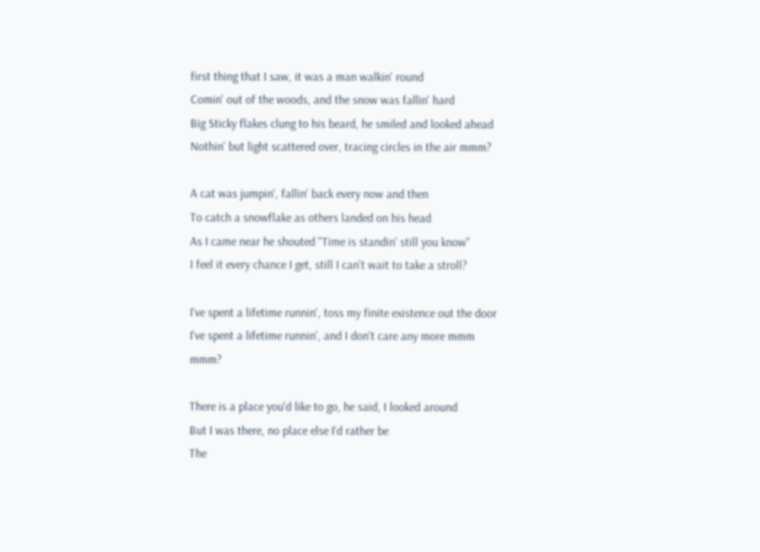first thing that I saw, it was a man walkin' round
Comin' out of the woods, and the snow was fallin' hard
Big Sticky flakes clung to his beard, he smiled and looked ahead
Nothin' but light scattered over, tracing circles in the air mmm?

A cat was jumpin', fallin' back every now and then
To catch a snowflake as others landed on his head
As I came near he shouted "Time is standin' still you know"
I feel it every chance I get, still I can't wait to take a stroll?

I've spent a lifetime runnin', toss my finite existence out the door
I've spent a lifetime runnin', and I don't care any more mmm mmm?

There is a place you'd like to go, he said, I looked around
But I was there, no place else I'd rather be
The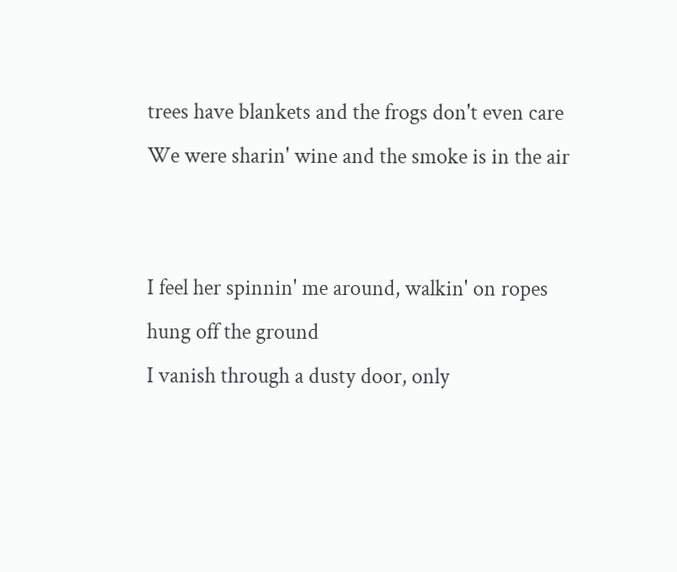trees have blankets and the frogs don't even care
We were sharin' wine and the smoke is in the air


I feel her spinnin' me around, walkin' on ropes hung off the ground
I vanish through a dusty door, only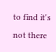to find it's not there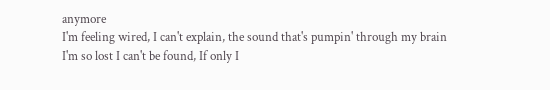anymore
I'm feeling wired, I can't explain, the sound that's pumpin' through my brain
I'm so lost I can't be found, If only I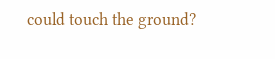could touch the ground?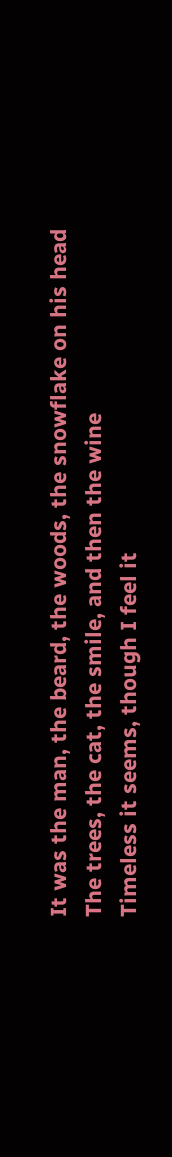It was the man, the beard, the woods, the snowflake on his head
The trees, the cat, the smile, and then the wine
Timeless it seems, though I feel it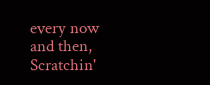every now and then,
Scratchin'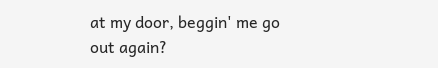at my door, beggin' me go out again?